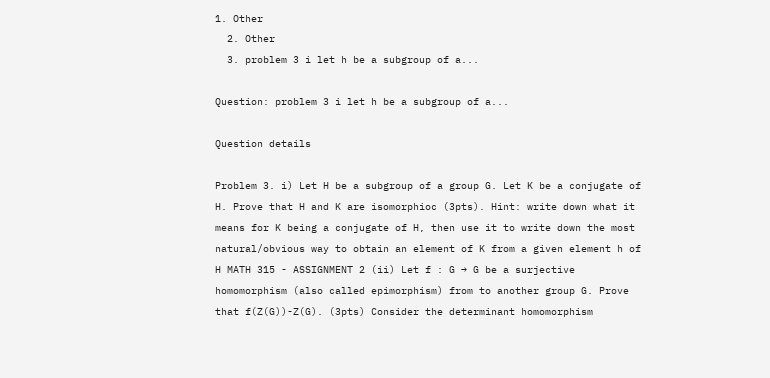1. Other
  2. Other
  3. problem 3 i let h be a subgroup of a...

Question: problem 3 i let h be a subgroup of a...

Question details

Problem 3. i) Let H be a subgroup of a group G. Let K be a conjugate of H. Prove that H and K are isomorphioc (3pts). Hint: write down what it means for K being a conjugate of H, then use it to write down the most natural/obvious way to obtain an element of K from a given element h of H MATH 315 - ASSIGNMENT 2 (ii) Let f : G → G be a surjective homomorphism (also called epimorphism) from to another group G. Prove that f(Z(G))-Z(G). (3pts) Consider the determinant homomorphism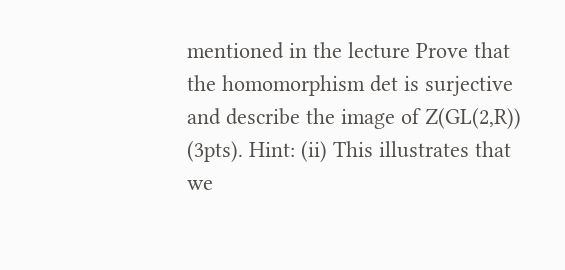mentioned in the lecture Prove that the homomorphism det is surjective and describe the image of Z(GL(2,R)) (3pts). Hint: (ii) This illustrates that we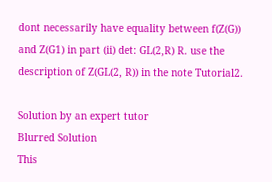dont necessarily have equality between f(Z(G)) and Z(G1) in part (ii) det: GL(2,R) R. use the description of Z(GL(2, R)) in the note Tutorial2.

Solution by an expert tutor
Blurred Solution
This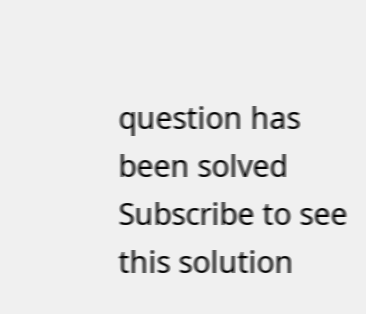question has been solved
Subscribe to see this solution